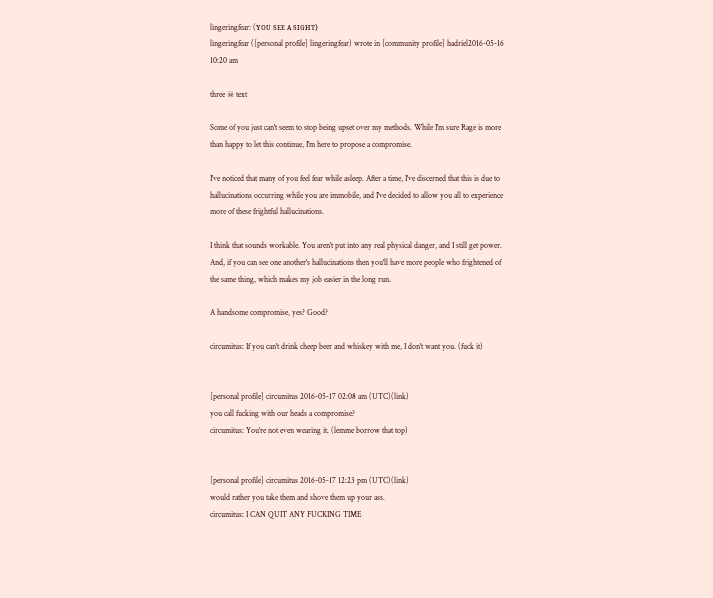lingeringfear: (ʏᴏᴜ sᴇᴇ ᴀ sɪɢʜᴛ)
lingeringfear ([personal profile] lingeringfear) wrote in [community profile] hadriel2016-05-16 10:20 am

three ☠ text

Some of you just can't seem to stop being upset over my methods. While I'm sure Rage is more than happy to let this continue, I'm here to propose a compromise.

I've noticed that many of you feel fear while asleep. After a time, I've discerned that this is due to hallucinations occurring while you are immobile, and I've decided to allow you all to experience more of these frightful hallucinations.

I think that sounds workable. You aren't put into any real physical danger, and I still get power. And, if you can see one another's hallucinations then you'll have more people who frightened of the same thing, which makes my job easier in the long run.

A handsome compromise, yes? Good?

circumitus: If you can't drink cheep beer and whiskey with me, I don't want you. (fuck it)


[personal profile] circumitus 2016-05-17 02:08 am (UTC)(link)
you call fucking with our heads a compromise?
circumitus: You're not even wearing it. (lemme borrow that top)


[personal profile] circumitus 2016-05-17 12:23 pm (UTC)(link)
would rather you take them and shove them up your ass.
circumitus: I CAN QUIT ANY FUCKING TIME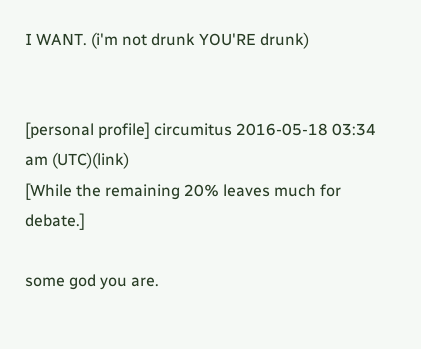I WANT. (i'm not drunk YOU'RE drunk)


[personal profile] circumitus 2016-05-18 03:34 am (UTC)(link)
[While the remaining 20% leaves much for debate.]

some god you are.